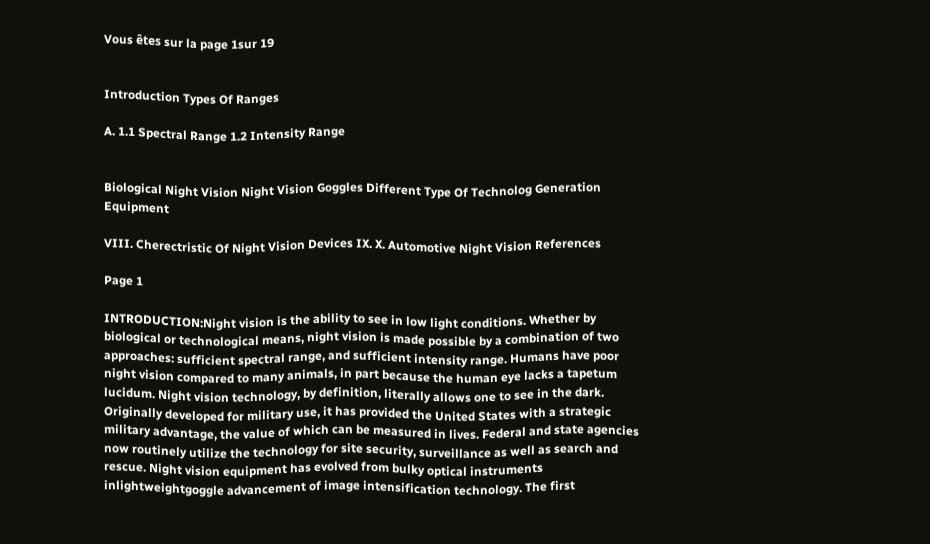Vous êtes sur la page 1sur 19


Introduction Types Of Ranges

A. 1.1 Spectral Range 1.2 Intensity Range


Biological Night Vision Night Vision Goggles Different Type Of Technolog Generation Equipment

VIII. Cherectristic Of Night Vision Devices IX. X. Automotive Night Vision References

Page 1

INTRODUCTION:Night vision is the ability to see in low light conditions. Whether by biological or technological means, night vision is made possible by a combination of two approaches: sufficient spectral range, and sufficient intensity range. Humans have poor night vision compared to many animals, in part because the human eye lacks a tapetum lucidum. Night vision technology, by definition, literally allows one to see in the dark. Originally developed for military use, it has provided the United States with a strategic military advantage, the value of which can be measured in lives. Federal and state agencies now routinely utilize the technology for site security, surveillance as well as search and rescue. Night vision equipment has evolved from bulky optical instruments inlightweightgoggle advancement of image intensification technology. The first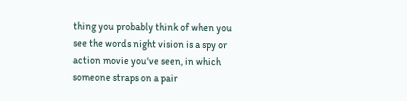thing you probably think of when you see the words night vision is a spy or action movie you've seen, in which someone straps on a pair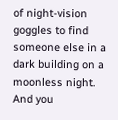of night-vision goggles to find someone else in a dark building on a moonless night. And you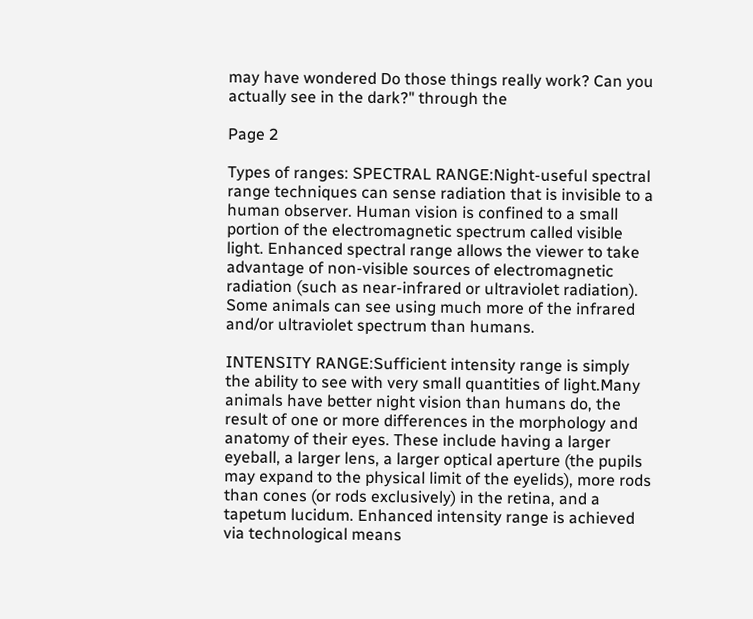may have wondered Do those things really work? Can you actually see in the dark?" through the

Page 2

Types of ranges: SPECTRAL RANGE:Night-useful spectral range techniques can sense radiation that is invisible to a human observer. Human vision is confined to a small portion of the electromagnetic spectrum called visible light. Enhanced spectral range allows the viewer to take advantage of non-visible sources of electromagnetic radiation (such as near-infrared or ultraviolet radiation). Some animals can see using much more of the infrared and/or ultraviolet spectrum than humans.

INTENSITY RANGE:Sufficient intensity range is simply the ability to see with very small quantities of light.Many animals have better night vision than humans do, the result of one or more differences in the morphology and anatomy of their eyes. These include having a larger eyeball, a larger lens, a larger optical aperture (the pupils may expand to the physical limit of the eyelids), more rods than cones (or rods exclusively) in the retina, and a tapetum lucidum. Enhanced intensity range is achieved via technological means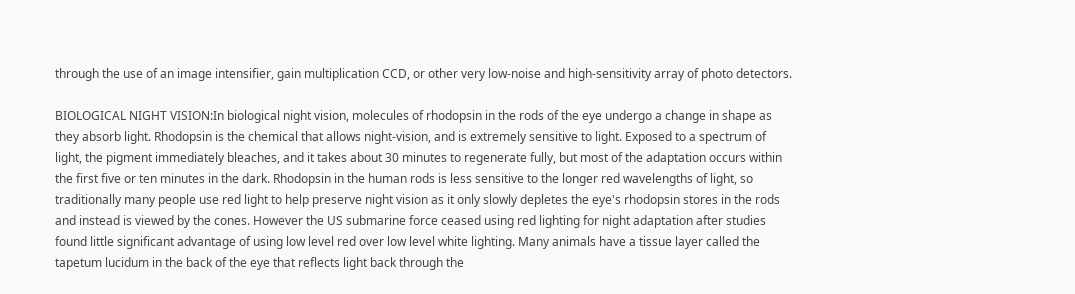through the use of an image intensifier, gain multiplication CCD, or other very low-noise and high-sensitivity array of photo detectors.

BIOLOGICAL NIGHT VISION:In biological night vision, molecules of rhodopsin in the rods of the eye undergo a change in shape as they absorb light. Rhodopsin is the chemical that allows night-vision, and is extremely sensitive to light. Exposed to a spectrum of light, the pigment immediately bleaches, and it takes about 30 minutes to regenerate fully, but most of the adaptation occurs within the first five or ten minutes in the dark. Rhodopsin in the human rods is less sensitive to the longer red wavelengths of light, so traditionally many people use red light to help preserve night vision as it only slowly depletes the eye's rhodopsin stores in the rods and instead is viewed by the cones. However the US submarine force ceased using red lighting for night adaptation after studies found little significant advantage of using low level red over low level white lighting. Many animals have a tissue layer called the tapetum lucidum in the back of the eye that reflects light back through the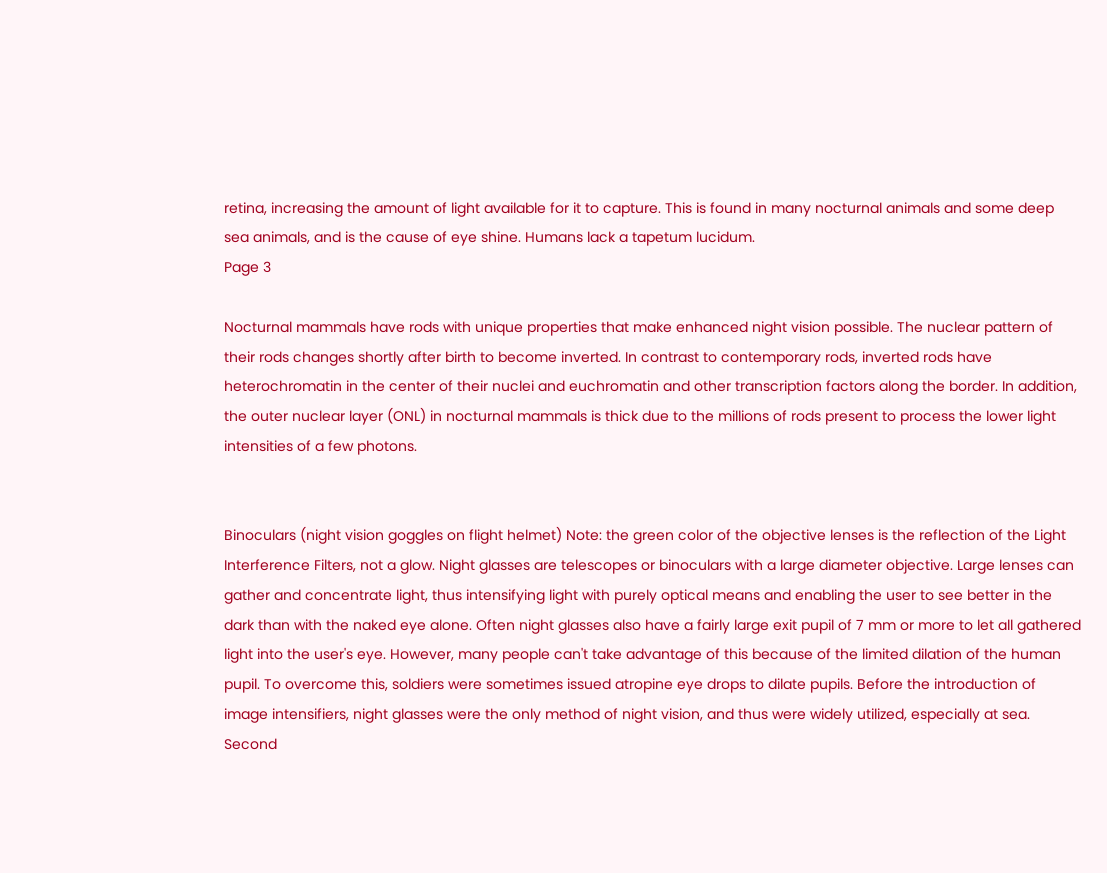retina, increasing the amount of light available for it to capture. This is found in many nocturnal animals and some deep sea animals, and is the cause of eye shine. Humans lack a tapetum lucidum.
Page 3

Nocturnal mammals have rods with unique properties that make enhanced night vision possible. The nuclear pattern of their rods changes shortly after birth to become inverted. In contrast to contemporary rods, inverted rods have heterochromatin in the center of their nuclei and euchromatin and other transcription factors along the border. In addition, the outer nuclear layer (ONL) in nocturnal mammals is thick due to the millions of rods present to process the lower light intensities of a few photons.


Binoculars (night vision goggles on flight helmet) Note: the green color of the objective lenses is the reflection of the Light Interference Filters, not a glow. Night glasses are telescopes or binoculars with a large diameter objective. Large lenses can gather and concentrate light, thus intensifying light with purely optical means and enabling the user to see better in the dark than with the naked eye alone. Often night glasses also have a fairly large exit pupil of 7 mm or more to let all gathered light into the user's eye. However, many people can't take advantage of this because of the limited dilation of the human pupil. To overcome this, soldiers were sometimes issued atropine eye drops to dilate pupils. Before the introduction of image intensifiers, night glasses were the only method of night vision, and thus were widely utilized, especially at sea. Second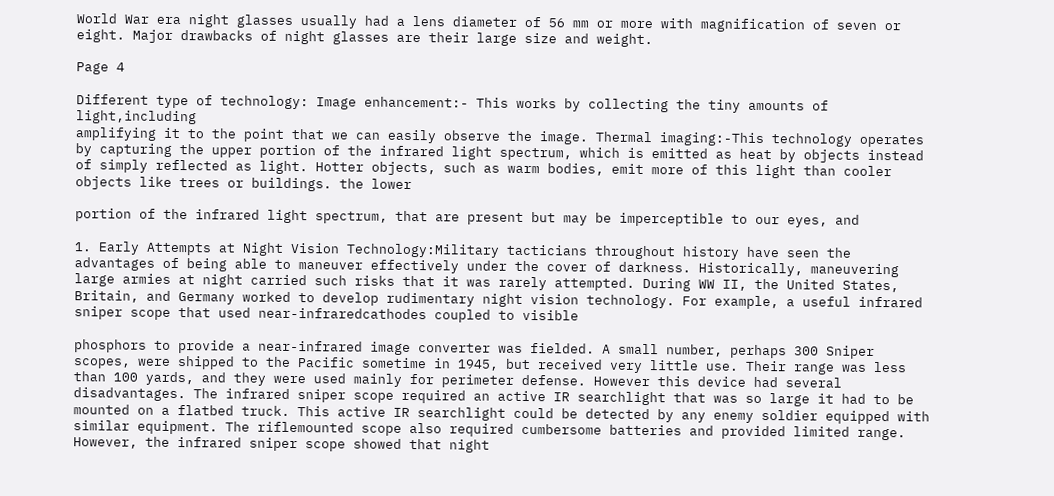World War era night glasses usually had a lens diameter of 56 mm or more with magnification of seven or eight. Major drawbacks of night glasses are their large size and weight.

Page 4

Different type of technology: Image enhancement:- This works by collecting the tiny amounts of light,including
amplifying it to the point that we can easily observe the image. Thermal imaging:-This technology operates by capturing the upper portion of the infrared light spectrum, which is emitted as heat by objects instead of simply reflected as light. Hotter objects, such as warm bodies, emit more of this light than cooler objects like trees or buildings. the lower

portion of the infrared light spectrum, that are present but may be imperceptible to our eyes, and

1. Early Attempts at Night Vision Technology:Military tacticians throughout history have seen the advantages of being able to maneuver effectively under the cover of darkness. Historically, maneuvering large armies at night carried such risks that it was rarely attempted. During WW II, the United States, Britain, and Germany worked to develop rudimentary night vision technology. For example, a useful infrared sniper scope that used near-infraredcathodes coupled to visible

phosphors to provide a near-infrared image converter was fielded. A small number, perhaps 300 Sniper scopes, were shipped to the Pacific sometime in 1945, but received very little use. Their range was less than 100 yards, and they were used mainly for perimeter defense. However this device had several disadvantages. The infrared sniper scope required an active IR searchlight that was so large it had to be mounted on a flatbed truck. This active IR searchlight could be detected by any enemy soldier equipped with similar equipment. The riflemounted scope also required cumbersome batteries and provided limited range. However, the infrared sniper scope showed that night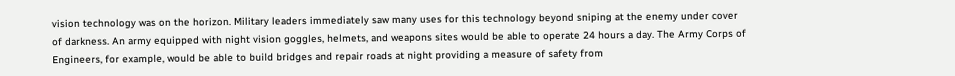vision technology was on the horizon. Military leaders immediately saw many uses for this technology beyond sniping at the enemy under cover of darkness. An army equipped with night vision goggles, helmets, and weapons sites would be able to operate 24 hours a day. The Army Corps of Engineers, for example, would be able to build bridges and repair roads at night providing a measure of safety from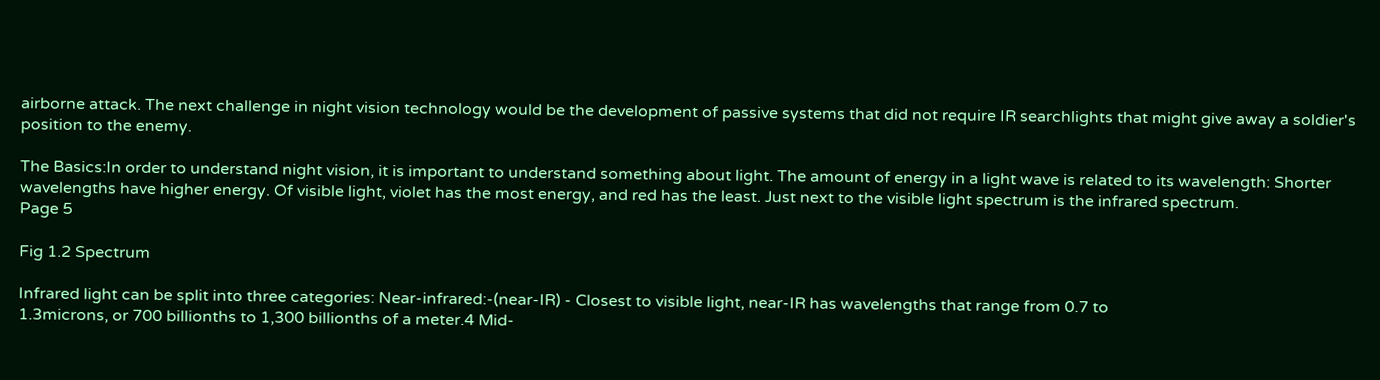airborne attack. The next challenge in night vision technology would be the development of passive systems that did not require IR searchlights that might give away a soldier's position to the enemy.

The Basics:In order to understand night vision, it is important to understand something about light. The amount of energy in a light wave is related to its wavelength: Shorter wavelengths have higher energy. Of visible light, violet has the most energy, and red has the least. Just next to the visible light spectrum is the infrared spectrum.
Page 5

Fig 1.2 Spectrum

Infrared light can be split into three categories: Near-infrared:-(near-IR) - Closest to visible light, near-IR has wavelengths that range from 0.7 to
1.3microns, or 700 billionths to 1,300 billionths of a meter.4 Mid-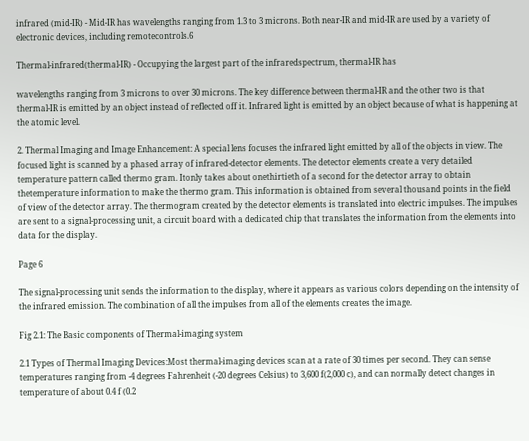infrared (mid-IR) - Mid-IR has wavelengths ranging from 1.3 to 3 microns. Both near-IR and mid-IR are used by a variety of electronic devices, including remotecontrols.6

Thermal-infrared(thermal-IR) - Occupying the largest part of the infraredspectrum, thermal-IR has

wavelengths ranging from 3 microns to over 30 microns. The key difference between thermal-IR and the other two is that thermal-IR is emitted by an object instead of reflected off it. Infrared light is emitted by an object because of what is happening at the atomic level.

2. Thermal Imaging and Image Enhancement: A special lens focuses the infrared light emitted by all of the objects in view. The focused light is scanned by a phased array of infrared-detector elements. The detector elements create a very detailed temperature pattern called thermo gram. Itonly takes about onethirtieth of a second for the detector array to obtain thetemperature information to make the thermo gram. This information is obtained from several thousand points in the field of view of the detector array. The thermogram created by the detector elements is translated into electric impulses. The impulses are sent to a signal-processing unit, a circuit board with a dedicated chip that translates the information from the elements into data for the display.

Page 6

The signal-processing unit sends the information to the display, where it appears as various colors depending on the intensity of the infrared emission. The combination of all the impulses from all of the elements creates the image.

Fig 2.1: The Basic components of Thermal-imaging system

2.1 Types of Thermal Imaging Devices:Most thermal-imaging devices scan at a rate of 30 times per second. They can sense temperatures ranging from -4 degrees Fahrenheit (-20 degrees Celsius) to 3,600 f(2,000 c), and can normally detect changes in temperature of about 0.4 f (0.2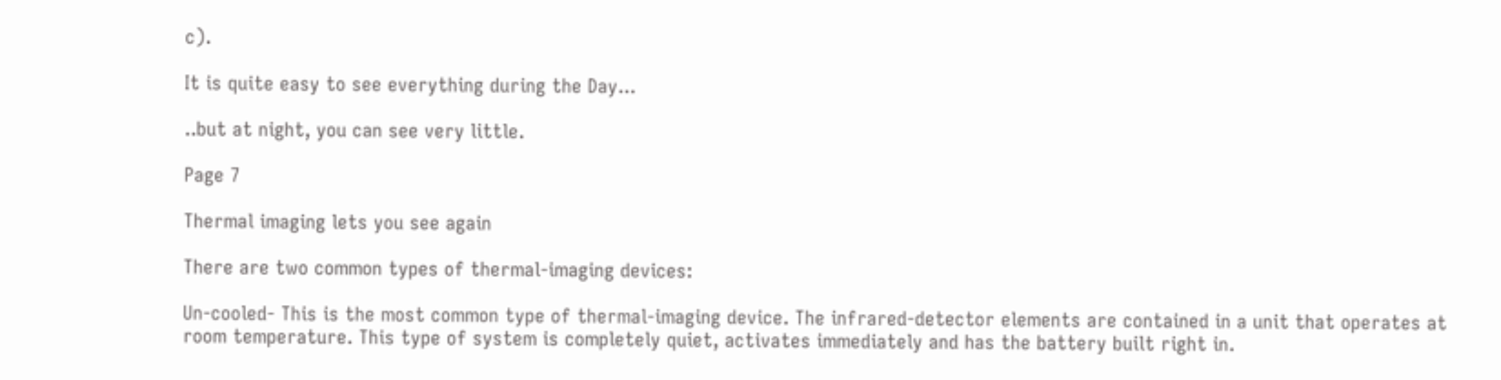c).

It is quite easy to see everything during the Day...

..but at night, you can see very little.

Page 7

Thermal imaging lets you see again

There are two common types of thermal-imaging devices:

Un-cooled- This is the most common type of thermal-imaging device. The infrared-detector elements are contained in a unit that operates at room temperature. This type of system is completely quiet, activates immediately and has the battery built right in.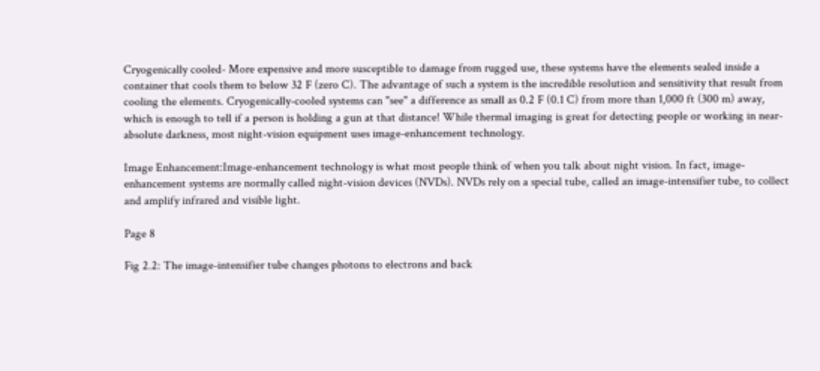Cryogenically cooled- More expensive and more susceptible to damage from rugged use, these systems have the elements sealed inside a container that cools them to below 32 F (zero C). The advantage of such a system is the incredible resolution and sensitivity that result from cooling the elements. Cryogenically-cooled systems can "see" a difference as small as 0.2 F (0.1 C) from more than 1,000 ft (300 m) away, which is enough to tell if a person is holding a gun at that distance! While thermal imaging is great for detecting people or working in near-absolute darkness, most night-vision equipment uses image-enhancement technology.

Image Enhancement:Image-enhancement technology is what most people think of when you talk about night vision. In fact, image-enhancement systems are normally called night-vision devices (NVDs). NVDs rely on a special tube, called an image-intensifier tube, to collect and amplify infrared and visible light.

Page 8

Fig 2.2: The image-intensifier tube changes photons to electrons and back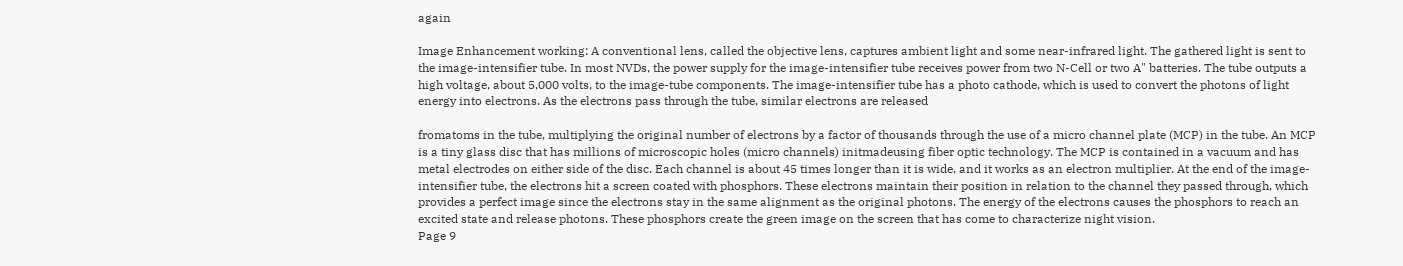again

Image Enhancement working: A conventional lens, called the objective lens, captures ambient light and some near-infrared light. The gathered light is sent to the image-intensifier tube. In most NVDs, the power supply for the image-intensifier tube receives power from two N-Cell or two A" batteries. The tube outputs a high voltage, about 5,000 volts, to the image-tube components. The image-intensifier tube has a photo cathode, which is used to convert the photons of light energy into electrons. As the electrons pass through the tube, similar electrons are released

fromatoms in the tube, multiplying the original number of electrons by a factor of thousands through the use of a micro channel plate (MCP) in the tube. An MCP is a tiny glass disc that has millions of microscopic holes (micro channels) initmadeusing fiber optic technology. The MCP is contained in a vacuum and has metal electrodes on either side of the disc. Each channel is about 45 times longer than it is wide, and it works as an electron multiplier. At the end of the image-intensifier tube, the electrons hit a screen coated with phosphors. These electrons maintain their position in relation to the channel they passed through, which provides a perfect image since the electrons stay in the same alignment as the original photons. The energy of the electrons causes the phosphors to reach an excited state and release photons. These phosphors create the green image on the screen that has come to characterize night vision.
Page 9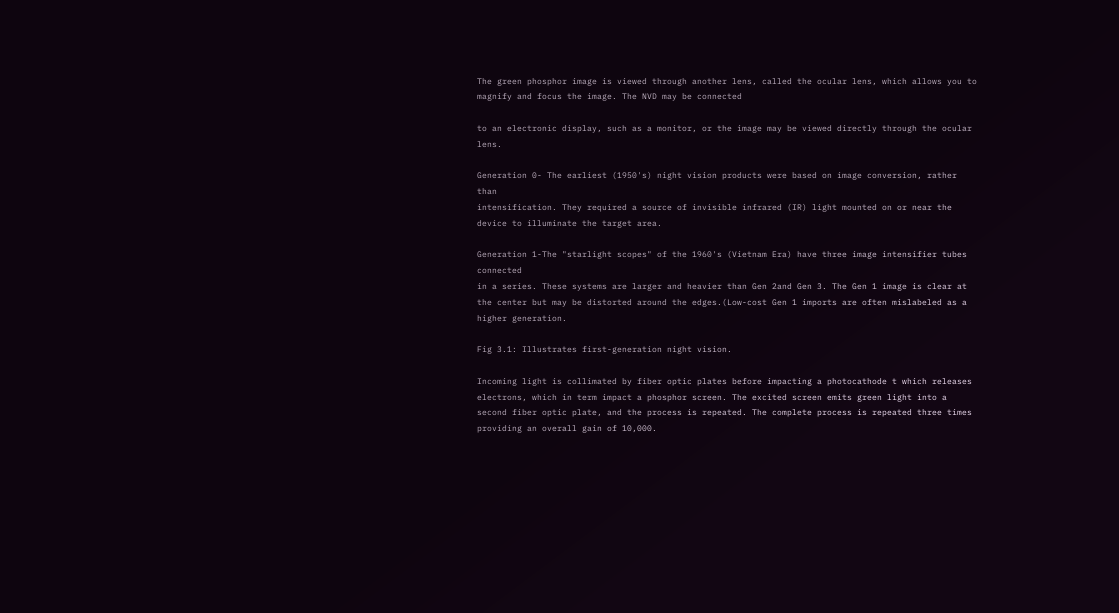The green phosphor image is viewed through another lens, called the ocular lens, which allows you to magnify and focus the image. The NVD may be connected

to an electronic display, such as a monitor, or the image may be viewed directly through the ocular lens.

Generation 0- The earliest (1950's) night vision products were based on image conversion, rather than
intensification. They required a source of invisible infrared (IR) light mounted on or near the device to illuminate the target area.

Generation 1-The "starlight scopes" of the 1960's (Vietnam Era) have three image intensifier tubes connected
in a series. These systems are larger and heavier than Gen 2and Gen 3. The Gen 1 image is clear at the center but may be distorted around the edges.(Low-cost Gen 1 imports are often mislabeled as a higher generation.

Fig 3.1: Illustrates first-generation night vision.

Incoming light is collimated by fiber optic plates before impacting a photocathode t which releases electrons, which in term impact a phosphor screen. The excited screen emits green light into a second fiber optic plate, and the process is repeated. The complete process is repeated three times providing an overall gain of 10,000.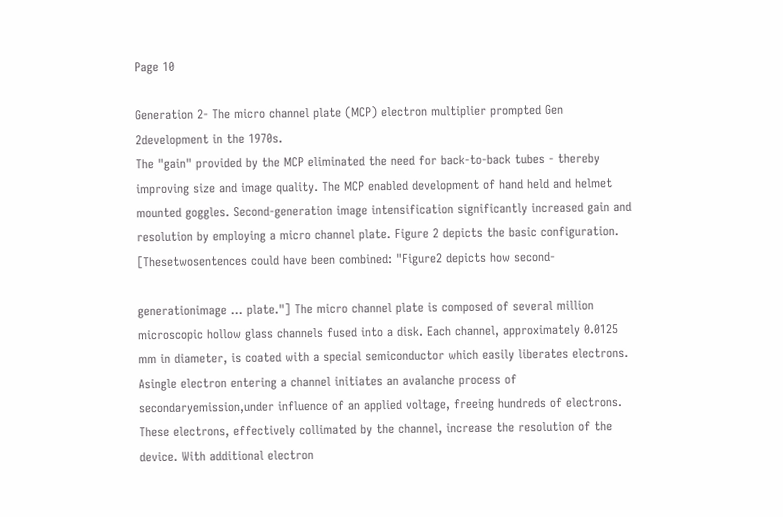Page 10

Generation 2- The micro channel plate (MCP) electron multiplier prompted Gen 2development in the 1970s.
The "gain" provided by the MCP eliminated the need for back-to-back tubes - thereby improving size and image quality. The MCP enabled development of hand held and helmet mounted goggles. Second-generation image intensification significantly increased gain and resolution by employing a micro channel plate. Figure 2 depicts the basic configuration. [Thesetwosentences could have been combined: "Figure2 depicts how second-

generationimage ... plate."] The micro channel plate is composed of several million microscopic hollow glass channels fused into a disk. Each channel, approximately 0.0125 mm in diameter, is coated with a special semiconductor which easily liberates electrons. Asingle electron entering a channel initiates an avalanche process of secondaryemission,under influence of an applied voltage, freeing hundreds of electrons. These electrons, effectively collimated by the channel, increase the resolution of the device. With additional electron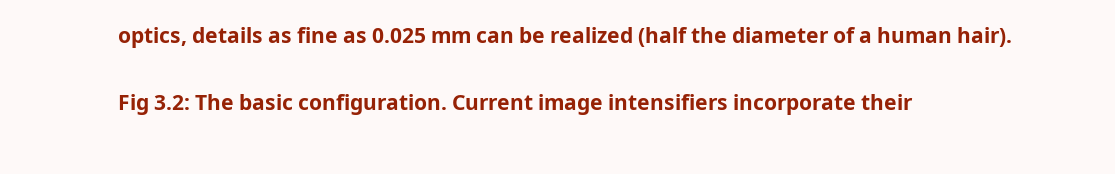optics, details as fine as 0.025 mm can be realized (half the diameter of a human hair).

Fig 3.2: The basic configuration. Current image intensifiers incorporate their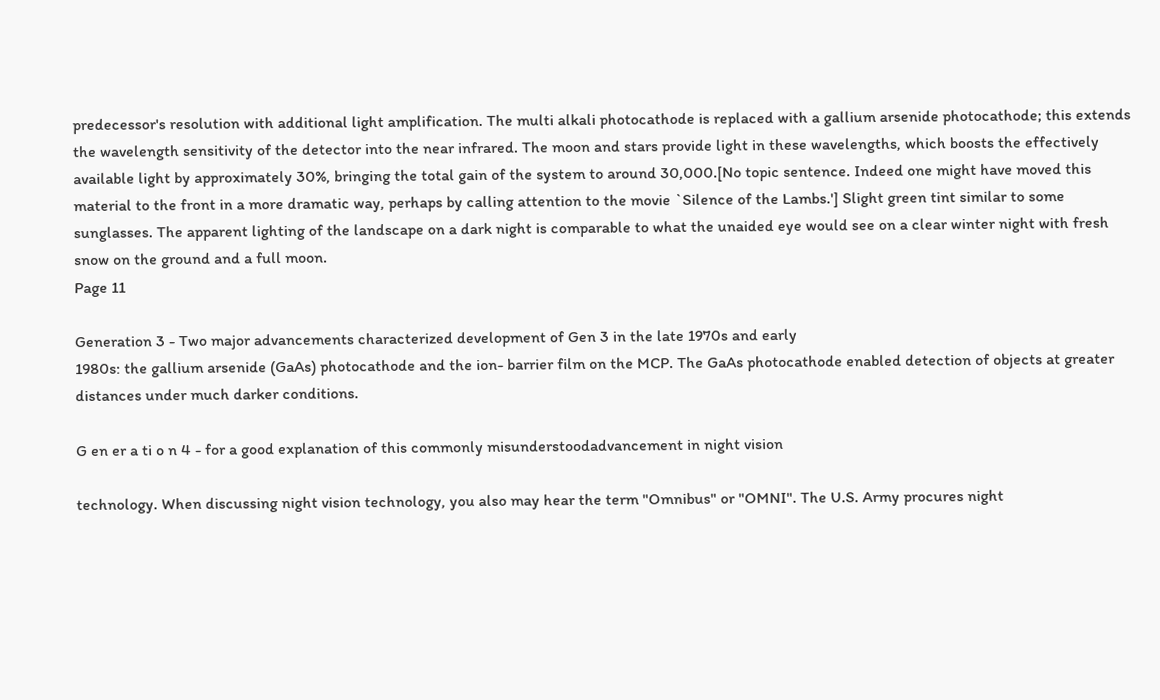predecessor's resolution with additional light amplification. The multi alkali photocathode is replaced with a gallium arsenide photocathode; this extends the wavelength sensitivity of the detector into the near infrared. The moon and stars provide light in these wavelengths, which boosts the effectively available light by approximately 30%, bringing the total gain of the system to around 30,000.[No topic sentence. Indeed one might have moved this material to the front in a more dramatic way, perhaps by calling attention to the movie `Silence of the Lambs.'] Slight green tint similar to some sunglasses. The apparent lighting of the landscape on a dark night is comparable to what the unaided eye would see on a clear winter night with fresh snow on the ground and a full moon.
Page 11

Generation 3 - Two major advancements characterized development of Gen 3 in the late 1970s and early
1980s: the gallium arsenide (GaAs) photocathode and the ion- barrier film on the MCP. The GaAs photocathode enabled detection of objects at greater distances under much darker conditions.

G en er a ti o n 4 - for a good explanation of this commonly misunderstoodadvancement in night vision

technology. When discussing night vision technology, you also may hear the term "Omnibus" or "OMNI". The U.S. Army procures night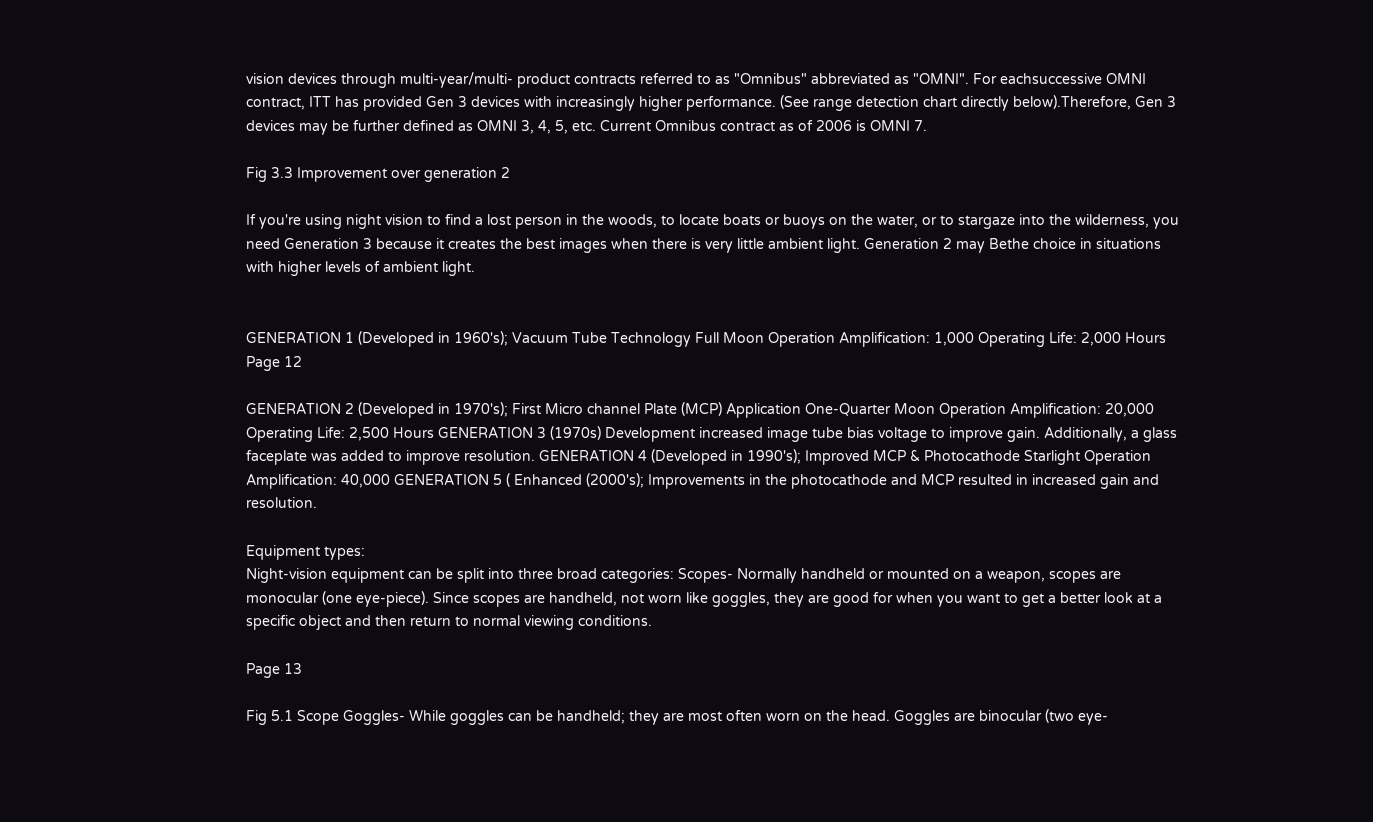vision devices through multi-year/multi- product contracts referred to as "Omnibus" abbreviated as "OMNI". For eachsuccessive OMNI contract, ITT has provided Gen 3 devices with increasingly higher performance. (See range detection chart directly below).Therefore, Gen 3 devices may be further defined as OMNI 3, 4, 5, etc. Current Omnibus contract as of 2006 is OMNI 7.

Fig 3.3 Improvement over generation 2

If you're using night vision to find a lost person in the woods, to locate boats or buoys on the water, or to stargaze into the wilderness, you need Generation 3 because it creates the best images when there is very little ambient light. Generation 2 may Bethe choice in situations with higher levels of ambient light.


GENERATION 1 (Developed in 1960's); Vacuum Tube Technology Full Moon Operation Amplification: 1,000 Operating Life: 2,000 Hours
Page 12

GENERATION 2 (Developed in 1970's); First Micro channel Plate (MCP) Application One-Quarter Moon Operation Amplification: 20,000 Operating Life: 2,500 Hours GENERATION 3 (1970s) Development increased image tube bias voltage to improve gain. Additionally, a glass faceplate was added to improve resolution. GENERATION 4 (Developed in 1990's); Improved MCP & Photocathode Starlight Operation Amplification: 40,000 GENERATION 5 ( Enhanced (2000's); Improvements in the photocathode and MCP resulted in increased gain and resolution.

Equipment types:
Night-vision equipment can be split into three broad categories: Scopes- Normally handheld or mounted on a weapon, scopes are monocular (one eye-piece). Since scopes are handheld, not worn like goggles, they are good for when you want to get a better look at a specific object and then return to normal viewing conditions.

Page 13

Fig 5.1 Scope Goggles- While goggles can be handheld; they are most often worn on the head. Goggles are binocular (two eye-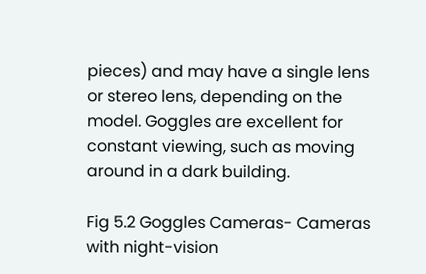pieces) and may have a single lens or stereo lens, depending on the model. Goggles are excellent for constant viewing, such as moving around in a dark building.

Fig 5.2 Goggles Cameras- Cameras with night-vision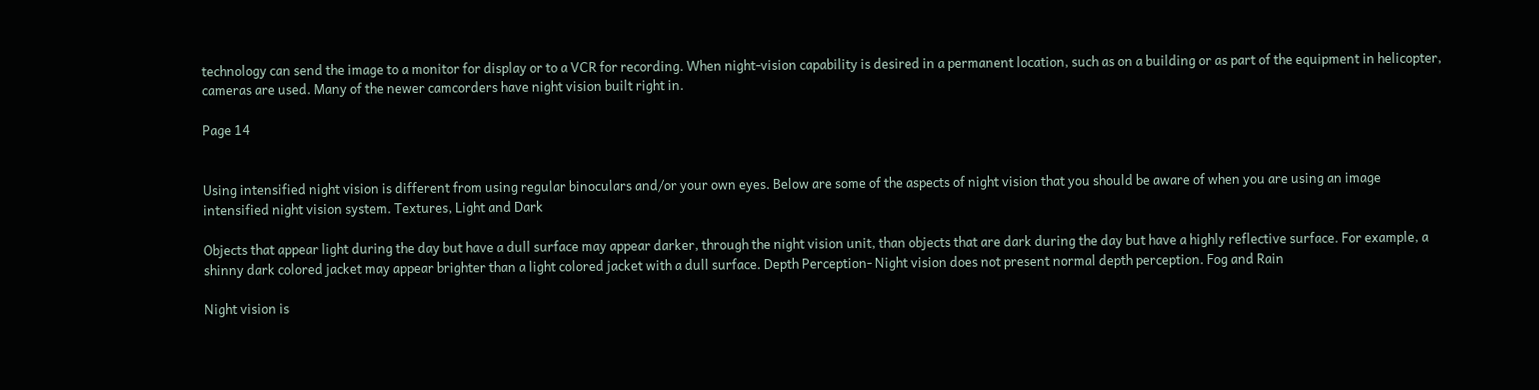technology can send the image to a monitor for display or to a VCR for recording. When night-vision capability is desired in a permanent location, such as on a building or as part of the equipment in helicopter, cameras are used. Many of the newer camcorders have night vision built right in.

Page 14


Using intensified night vision is different from using regular binoculars and/or your own eyes. Below are some of the aspects of night vision that you should be aware of when you are using an image intensified night vision system. Textures, Light and Dark

Objects that appear light during the day but have a dull surface may appear darker, through the night vision unit, than objects that are dark during the day but have a highly reflective surface. For example, a shinny dark colored jacket may appear brighter than a light colored jacket with a dull surface. Depth Perception- Night vision does not present normal depth perception. Fog and Rain

Night vision is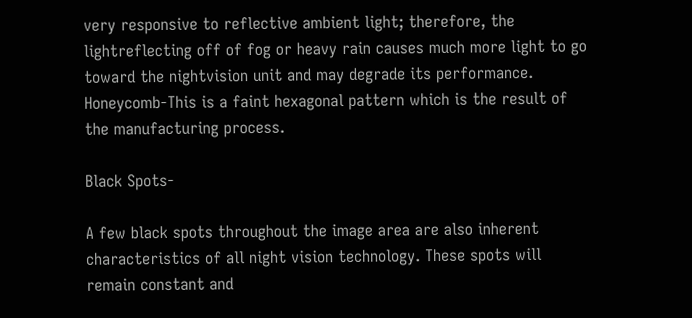very responsive to reflective ambient light; therefore, the lightreflecting off of fog or heavy rain causes much more light to go toward the nightvision unit and may degrade its performance. Honeycomb-This is a faint hexagonal pattern which is the result of the manufacturing process.

Black Spots-

A few black spots throughout the image area are also inherent characteristics of all night vision technology. These spots will remain constant and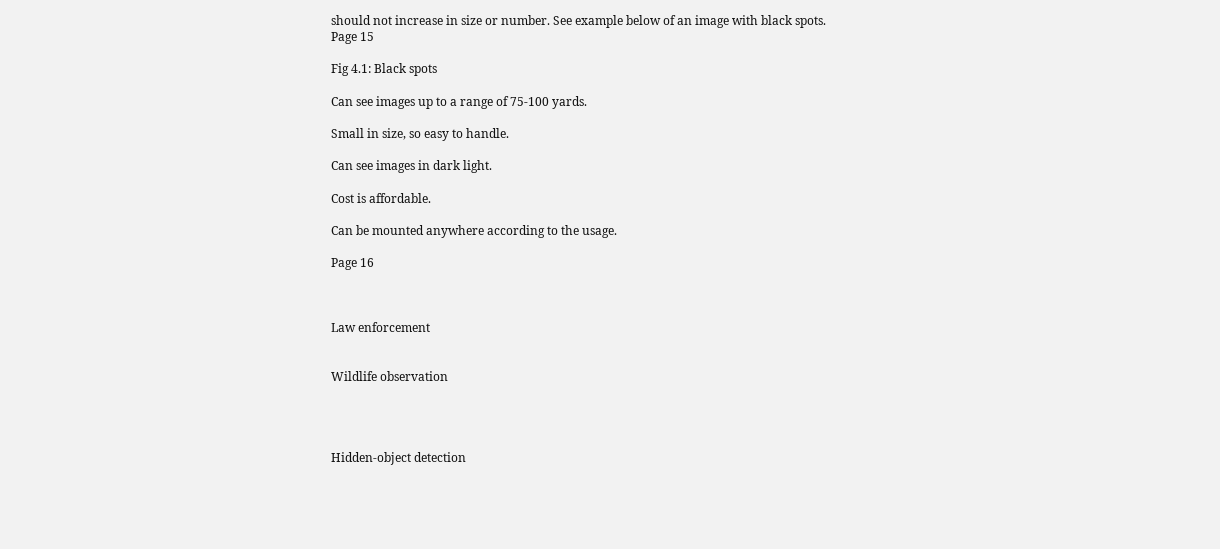should not increase in size or number. See example below of an image with black spots.
Page 15

Fig 4.1: Black spots

Can see images up to a range of 75-100 yards.

Small in size, so easy to handle.

Can see images in dark light.

Cost is affordable.

Can be mounted anywhere according to the usage.

Page 16



Law enforcement


Wildlife observation




Hidden-object detection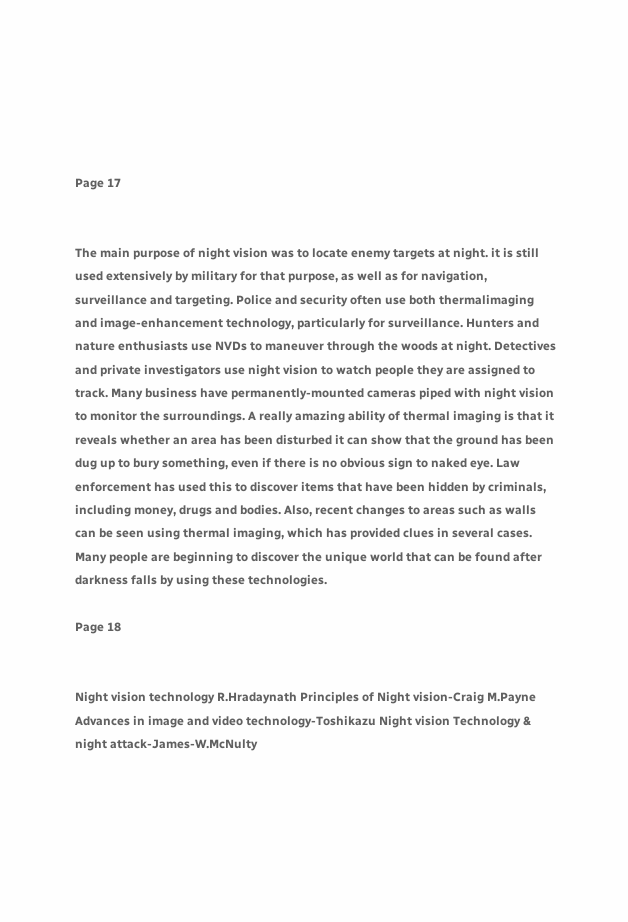Page 17


The main purpose of night vision was to locate enemy targets at night. it is still used extensively by military for that purpose, as well as for navigation, surveillance and targeting. Police and security often use both thermalimaging and image-enhancement technology, particularly for surveillance. Hunters and nature enthusiasts use NVDs to maneuver through the woods at night. Detectives and private investigators use night vision to watch people they are assigned to track. Many business have permanently-mounted cameras piped with night vision to monitor the surroundings. A really amazing ability of thermal imaging is that it reveals whether an area has been disturbed it can show that the ground has been dug up to bury something, even if there is no obvious sign to naked eye. Law enforcement has used this to discover items that have been hidden by criminals, including money, drugs and bodies. Also, recent changes to areas such as walls can be seen using thermal imaging, which has provided clues in several cases. Many people are beginning to discover the unique world that can be found after darkness falls by using these technologies.

Page 18


Night vision technology R.Hradaynath Principles of Night vision-Craig M.Payne Advances in image and video technology-Toshikazu Night vision Technology & night attack-James-W.McNulty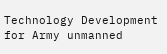Technology Development for Army unmanned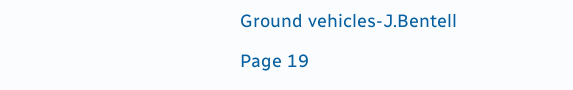Ground vehicles-J.Bentell

Page 19